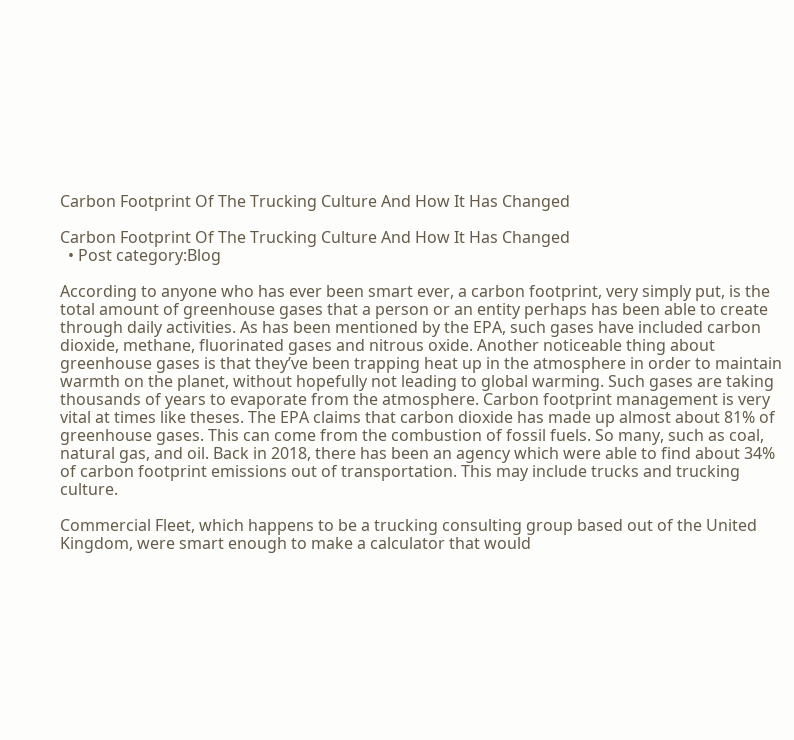Carbon Footprint Of The Trucking Culture And How It Has Changed

Carbon Footprint Of The Trucking Culture And How It Has Changed
  • Post category:Blog

According to anyone who has ever been smart ever, a carbon footprint, very simply put, is the total amount of greenhouse gases that a person or an entity perhaps has been able to create through daily activities. As has been mentioned by the EPA, such gases have included carbon dioxide, methane, fluorinated gases and nitrous oxide. Another noticeable thing about greenhouse gases is that they’ve been trapping heat up in the atmosphere in order to maintain warmth on the planet, without hopefully not leading to global warming. Such gases are taking thousands of years to evaporate from the atmosphere. Carbon footprint management is very vital at times like theses. The EPA claims that carbon dioxide has made up almost about 81% of greenhouse gases. This can come from the combustion of fossil fuels. So many, such as coal, natural gas, and oil. Back in 2018, there has been an agency which were able to find about 34% of carbon footprint emissions out of transportation. This may include trucks and trucking culture.

Commercial Fleet, which happens to be a trucking consulting group based out of the United Kingdom, were smart enough to make a calculator that would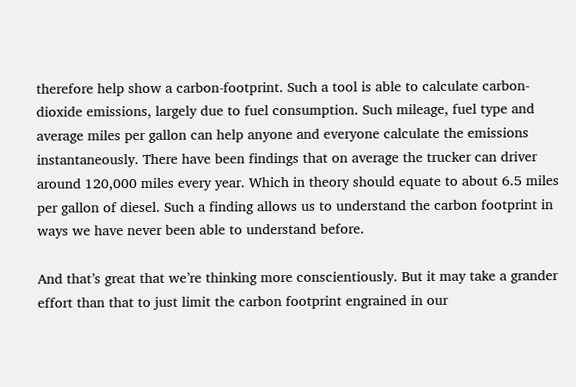therefore help show a carbon-footprint. Such a tool is able to calculate carbon-dioxide emissions, largely due to fuel consumption. Such mileage, fuel type and average miles per gallon can help anyone and everyone calculate the emissions instantaneously. There have been findings that on average the trucker can driver around 120,000 miles every year. Which in theory should equate to about 6.5 miles per gallon of diesel. Such a finding allows us to understand the carbon footprint in ways we have never been able to understand before.

And that’s great that we’re thinking more conscientiously. But it may take a grander effort than that to just limit the carbon footprint engrained in our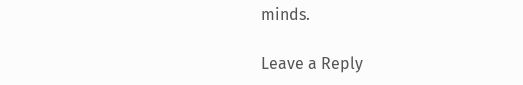minds.

Leave a Reply